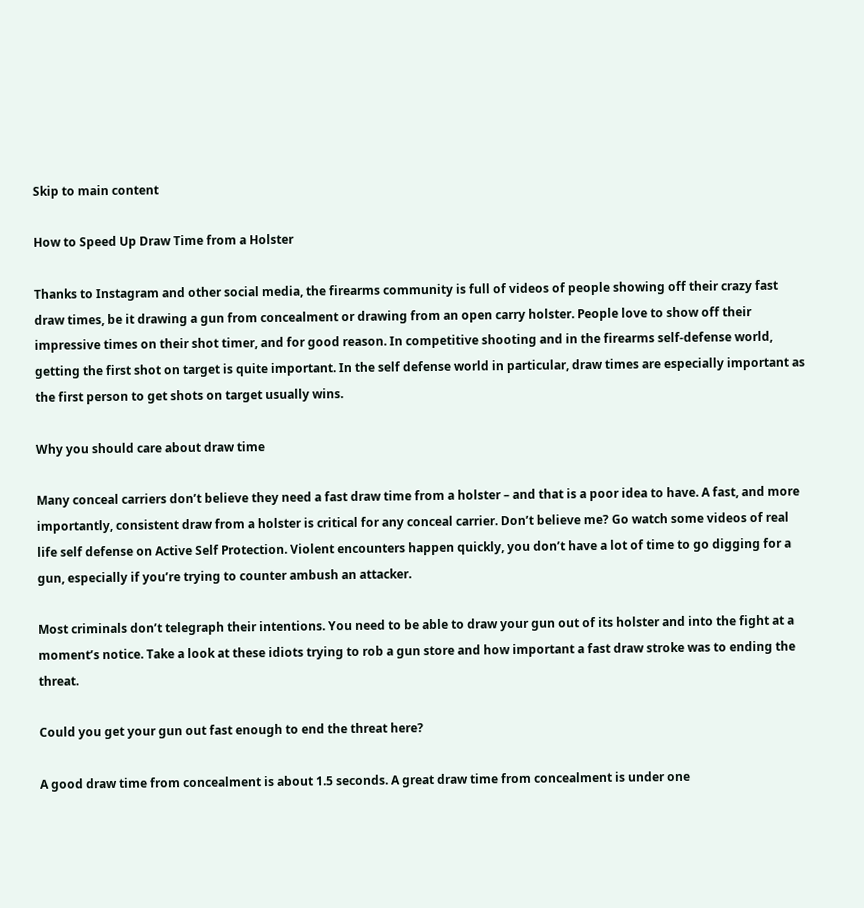Skip to main content

How to Speed Up Draw Time from a Holster

Thanks to Instagram and other social media, the firearms community is full of videos of people showing off their crazy fast draw times, be it drawing a gun from concealment or drawing from an open carry holster. People love to show off their impressive times on their shot timer, and for good reason. In competitive shooting and in the firearms self-defense world, getting the first shot on target is quite important. In the self defense world in particular, draw times are especially important as the first person to get shots on target usually wins.

Why you should care about draw time

Many conceal carriers don’t believe they need a fast draw time from a holster – and that is a poor idea to have. A fast, and more importantly, consistent draw from a holster is critical for any conceal carrier. Don’t believe me? Go watch some videos of real life self defense on Active Self Protection. Violent encounters happen quickly, you don’t have a lot of time to go digging for a gun, especially if you’re trying to counter ambush an attacker.

Most criminals don’t telegraph their intentions. You need to be able to draw your gun out of its holster and into the fight at a moment’s notice. Take a look at these idiots trying to rob a gun store and how important a fast draw stroke was to ending the threat.

Could you get your gun out fast enough to end the threat here?

A good draw time from concealment is about 1.5 seconds. A great draw time from concealment is under one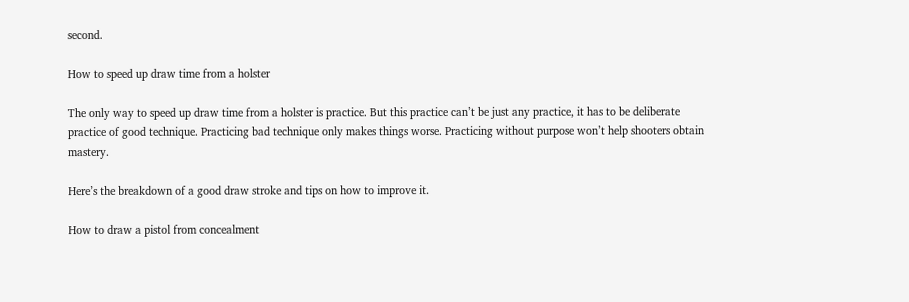second.

How to speed up draw time from a holster

The only way to speed up draw time from a holster is practice. But this practice can’t be just any practice, it has to be deliberate practice of good technique. Practicing bad technique only makes things worse. Practicing without purpose won’t help shooters obtain mastery.

Here’s the breakdown of a good draw stroke and tips on how to improve it.

How to draw a pistol from concealment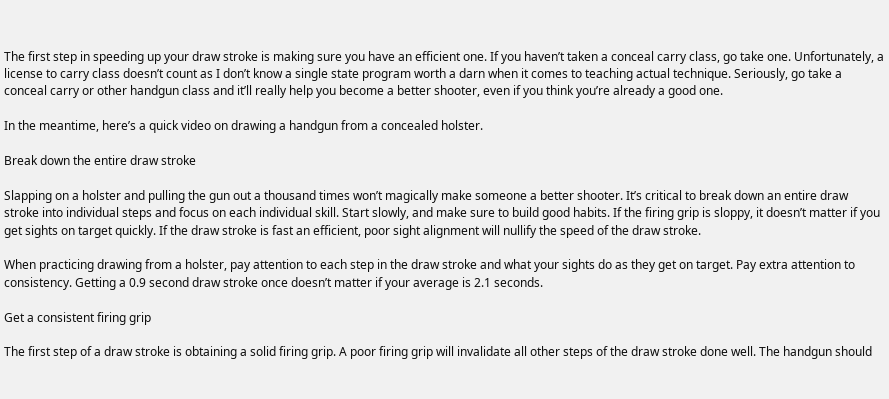The first step in speeding up your draw stroke is making sure you have an efficient one. If you haven’t taken a conceal carry class, go take one. Unfortunately, a license to carry class doesn’t count as I don’t know a single state program worth a darn when it comes to teaching actual technique. Seriously, go take a conceal carry or other handgun class and it’ll really help you become a better shooter, even if you think you’re already a good one.

In the meantime, here’s a quick video on drawing a handgun from a concealed holster.

Break down the entire draw stroke

Slapping on a holster and pulling the gun out a thousand times won’t magically make someone a better shooter. It’s critical to break down an entire draw stroke into individual steps and focus on each individual skill. Start slowly, and make sure to build good habits. If the firing grip is sloppy, it doesn’t matter if you get sights on target quickly. If the draw stroke is fast an efficient, poor sight alignment will nullify the speed of the draw stroke.

When practicing drawing from a holster, pay attention to each step in the draw stroke and what your sights do as they get on target. Pay extra attention to consistency. Getting a 0.9 second draw stroke once doesn’t matter if your average is 2.1 seconds.

Get a consistent firing grip

The first step of a draw stroke is obtaining a solid firing grip. A poor firing grip will invalidate all other steps of the draw stroke done well. The handgun should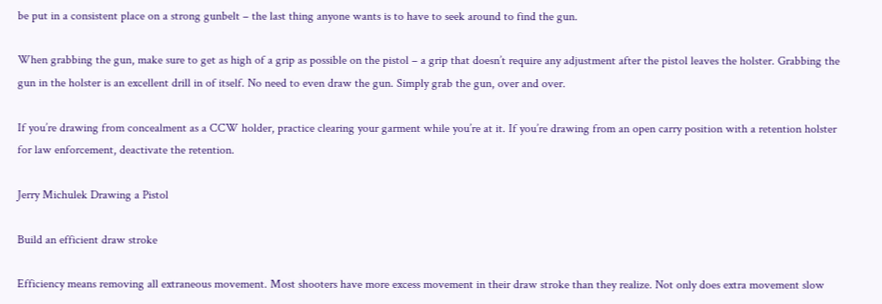be put in a consistent place on a strong gunbelt – the last thing anyone wants is to have to seek around to find the gun.

When grabbing the gun, make sure to get as high of a grip as possible on the pistol – a grip that doesn’t require any adjustment after the pistol leaves the holster. Grabbing the gun in the holster is an excellent drill in of itself. No need to even draw the gun. Simply grab the gun, over and over.

If you’re drawing from concealment as a CCW holder, practice clearing your garment while you’re at it. If you’re drawing from an open carry position with a retention holster for law enforcement, deactivate the retention.

Jerry Michulek Drawing a Pistol

Build an efficient draw stroke

Efficiency means removing all extraneous movement. Most shooters have more excess movement in their draw stroke than they realize. Not only does extra movement slow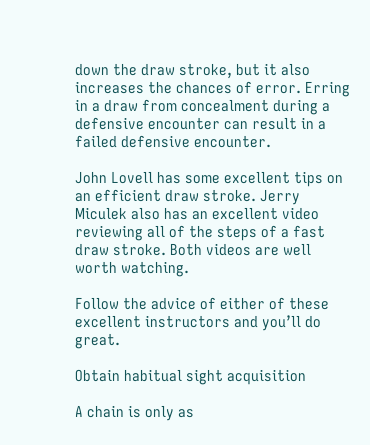down the draw stroke, but it also increases the chances of error. Erring in a draw from concealment during a defensive encounter can result in a failed defensive encounter.

John Lovell has some excellent tips on an efficient draw stroke. Jerry Miculek also has an excellent video reviewing all of the steps of a fast draw stroke. Both videos are well worth watching.

Follow the advice of either of these excellent instructors and you’ll do great.

Obtain habitual sight acquisition

A chain is only as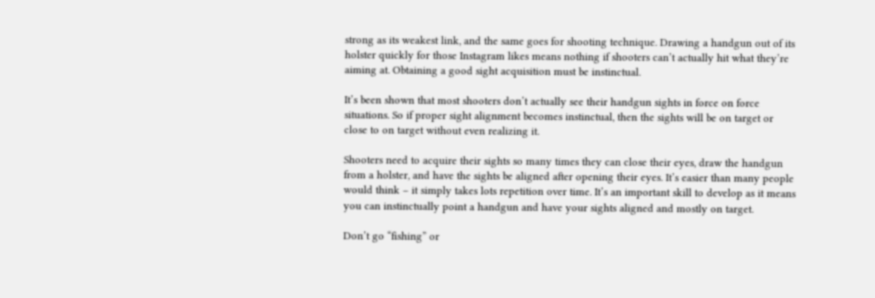strong as its weakest link, and the same goes for shooting technique. Drawing a handgun out of its holster quickly for those Instagram likes means nothing if shooters can’t actually hit what they’re aiming at. Obtaining a good sight acquisition must be instinctual.

It’s been shown that most shooters don’t actually see their handgun sights in force on force situations. So if proper sight alignment becomes instinctual, then the sights will be on target or close to on target without even realizing it.

Shooters need to acquire their sights so many times they can close their eyes, draw the handgun from a holster, and have the sights be aligned after opening their eyes. It’s easier than many people would think – it simply takes lots repetition over time. It’s an important skill to develop as it means you can instinctually point a handgun and have your sights aligned and mostly on target.

Don’t go “fishing” or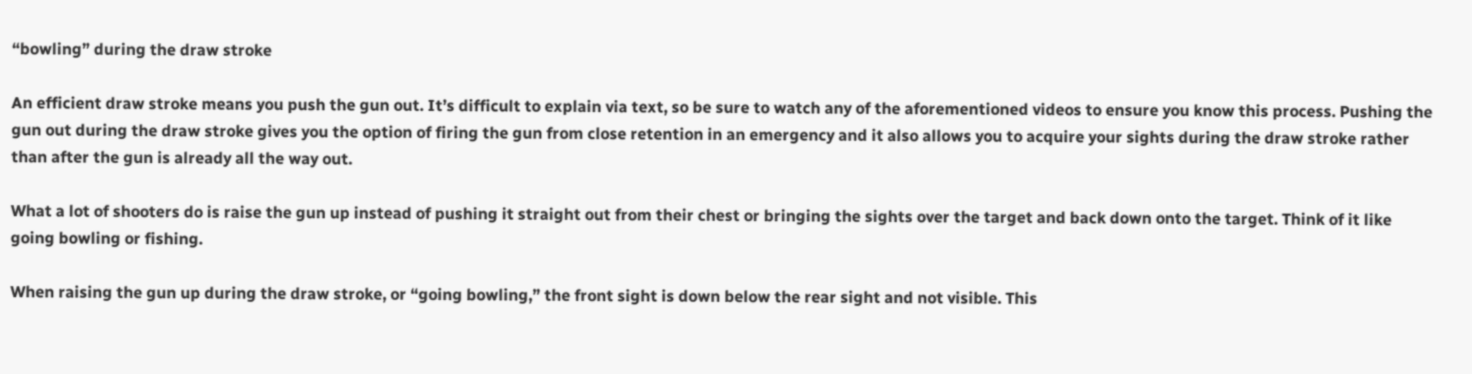“bowling” during the draw stroke

An efficient draw stroke means you push the gun out. It’s difficult to explain via text, so be sure to watch any of the aforementioned videos to ensure you know this process. Pushing the gun out during the draw stroke gives you the option of firing the gun from close retention in an emergency and it also allows you to acquire your sights during the draw stroke rather than after the gun is already all the way out.

What a lot of shooters do is raise the gun up instead of pushing it straight out from their chest or bringing the sights over the target and back down onto the target. Think of it like going bowling or fishing.

When raising the gun up during the draw stroke, or “going bowling,” the front sight is down below the rear sight and not visible. This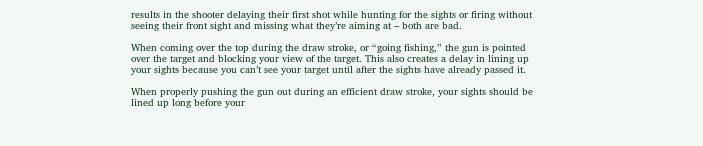results in the shooter delaying their first shot while hunting for the sights or firing without seeing their front sight and missing what they’re aiming at – both are bad.

When coming over the top during the draw stroke, or “going fishing,” the gun is pointed over the target and blocking your view of the target. This also creates a delay in lining up your sights because you can’t see your target until after the sights have already passed it.

When properly pushing the gun out during an efficient draw stroke, your sights should be lined up long before your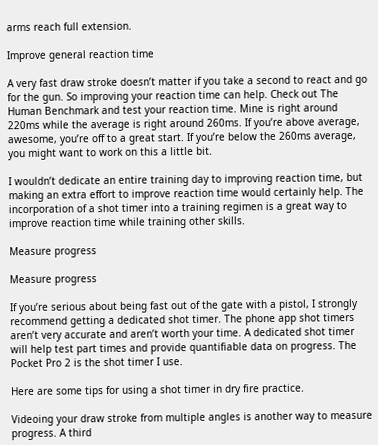arms reach full extension.

Improve general reaction time

A very fast draw stroke doesn’t matter if you take a second to react and go for the gun. So improving your reaction time can help. Check out The Human Benchmark and test your reaction time. Mine is right around 220ms while the average is right around 260ms. If you’re above average, awesome, you’re off to a great start. If you’re below the 260ms average, you might want to work on this a little bit.

I wouldn’t dedicate an entire training day to improving reaction time, but making an extra effort to improve reaction time would certainly help. The incorporation of a shot timer into a training regimen is a great way to improve reaction time while training other skills.

Measure progress

Measure progress

If you’re serious about being fast out of the gate with a pistol, I strongly recommend getting a dedicated shot timer. The phone app shot timers aren’t very accurate and aren’t worth your time. A dedicated shot timer will help test part times and provide quantifiable data on progress. The Pocket Pro 2 is the shot timer I use.

Here are some tips for using a shot timer in dry fire practice.

Videoing your draw stroke from multiple angles is another way to measure progress. A third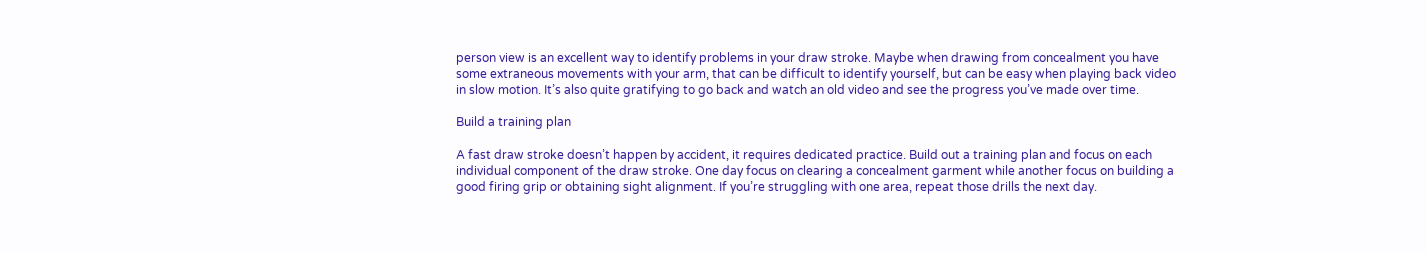person view is an excellent way to identify problems in your draw stroke. Maybe when drawing from concealment you have some extraneous movements with your arm, that can be difficult to identify yourself, but can be easy when playing back video in slow motion. It’s also quite gratifying to go back and watch an old video and see the progress you’ve made over time.

Build a training plan

A fast draw stroke doesn’t happen by accident, it requires dedicated practice. Build out a training plan and focus on each individual component of the draw stroke. One day focus on clearing a concealment garment while another focus on building a good firing grip or obtaining sight alignment. If you’re struggling with one area, repeat those drills the next day.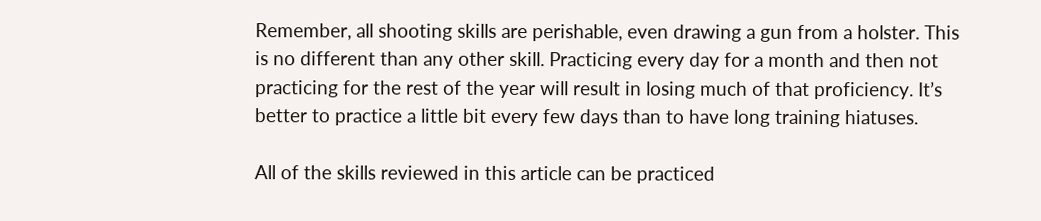Remember, all shooting skills are perishable, even drawing a gun from a holster. This is no different than any other skill. Practicing every day for a month and then not practicing for the rest of the year will result in losing much of that proficiency. It’s better to practice a little bit every few days than to have long training hiatuses.

All of the skills reviewed in this article can be practiced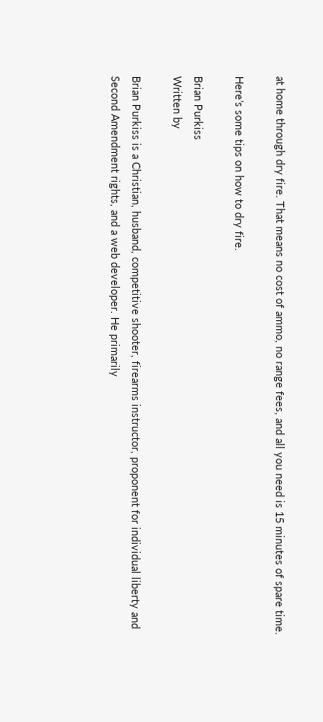at home through dry fire. That means no cost of ammo, no range fees, and all you need is 15 minutes of spare time.

Here’s some tips on how to dry fire.

Brian Purkiss
Written by

Brian Purkiss is a Christian, husband, competitive shooter, firearms instructor, proponent for individual liberty and Second Amendment rights, and a web developer. He primarily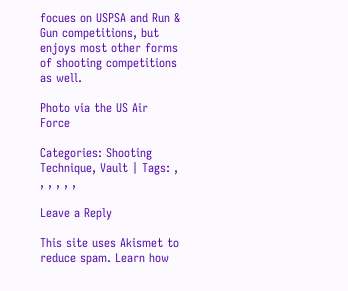focues on USPSA and Run & Gun competitions, but enjoys most other forms of shooting competitions as well.

Photo via the US Air Force

Categories: Shooting Technique, Vault | Tags: , , , , , ,

Leave a Reply

This site uses Akismet to reduce spam. Learn how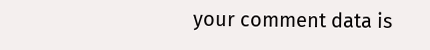your comment data is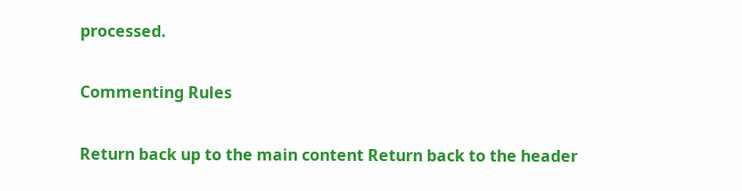processed.

Commenting Rules

Return back up to the main content Return back to the header